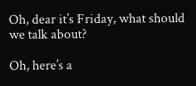Oh, dear it’s Friday, what should we talk about?

Oh, here’s a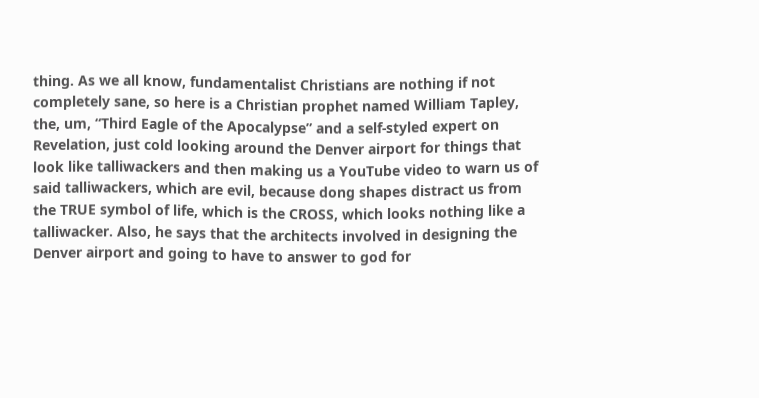thing. As we all know, fundamentalist Christians are nothing if not completely sane, so here is a Christian prophet named William Tapley, the, um, “Third Eagle of the Apocalypse” and a self-styled expert on Revelation, just cold looking around the Denver airport for things that look like talliwackers and then making us a YouTube video to warn us of said talliwackers, which are evil, because dong shapes distract us from the TRUE symbol of life, which is the CROSS, which looks nothing like a talliwacker. Also, he says that the architects involved in designing the Denver airport and going to have to answer to god for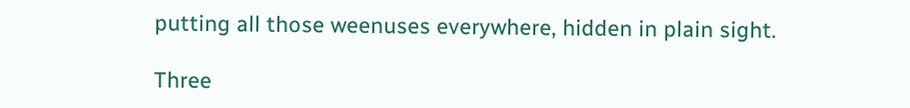putting all those weenuses everywhere, hidden in plain sight.

Three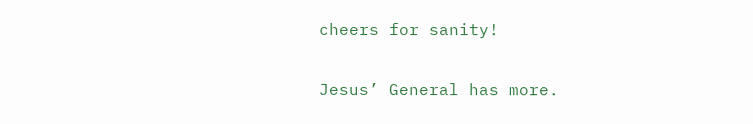cheers for sanity!

Jesus’ General has more.